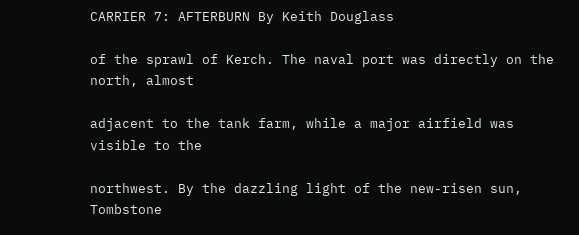CARRIER 7: AFTERBURN By Keith Douglass

of the sprawl of Kerch. The naval port was directly on the north, almost

adjacent to the tank farm, while a major airfield was visible to the

northwest. By the dazzling light of the new-risen sun, Tombstone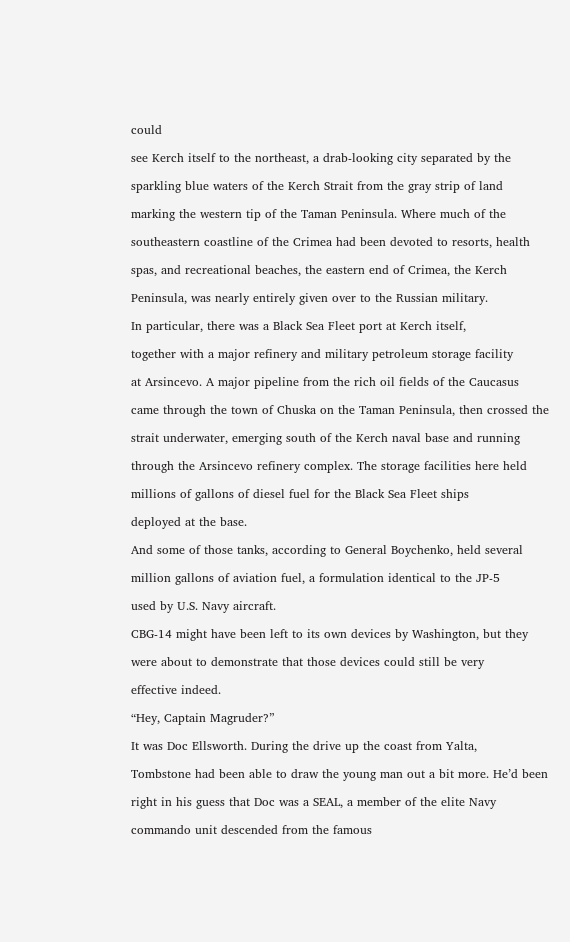could

see Kerch itself to the northeast, a drab-looking city separated by the

sparkling blue waters of the Kerch Strait from the gray strip of land

marking the western tip of the Taman Peninsula. Where much of the

southeastern coastline of the Crimea had been devoted to resorts, health

spas, and recreational beaches, the eastern end of Crimea, the Kerch

Peninsula, was nearly entirely given over to the Russian military.

In particular, there was a Black Sea Fleet port at Kerch itself,

together with a major refinery and military petroleum storage facility

at Arsincevo. A major pipeline from the rich oil fields of the Caucasus

came through the town of Chuska on the Taman Peninsula, then crossed the

strait underwater, emerging south of the Kerch naval base and running

through the Arsincevo refinery complex. The storage facilities here held

millions of gallons of diesel fuel for the Black Sea Fleet ships

deployed at the base.

And some of those tanks, according to General Boychenko, held several

million gallons of aviation fuel, a formulation identical to the JP-5

used by U.S. Navy aircraft.

CBG-14 might have been left to its own devices by Washington, but they

were about to demonstrate that those devices could still be very

effective indeed.

“Hey, Captain Magruder?”

It was Doc Ellsworth. During the drive up the coast from Yalta,

Tombstone had been able to draw the young man out a bit more. He’d been

right in his guess that Doc was a SEAL, a member of the elite Navy

commando unit descended from the famous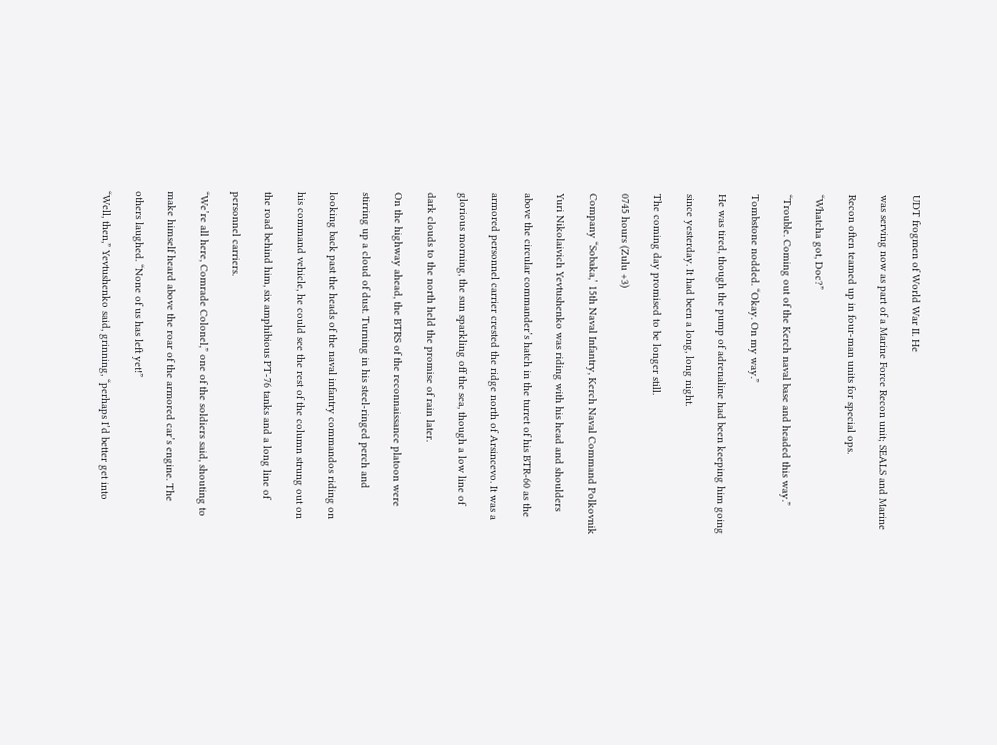UDT frogmen of World War II. He

was serving now as part of a Marine Force Recon unit; SEALS and Marine

Recon often teamed up in four-man units for special ops.

“Whatcha got, Doc?”

“Trouble. Coming out of the Kerch naval base and headed this way.”

Tombstone nodded. “Okay. On my way.”

He was tired, though the pump of adrenaline had been keeping him going

since yesterday. It had been a long, long night.

The coming day promised to be longer still.

0745 hours (Zulu +3)

Company “Sobaka,’ 15th Naval Infantry, Kerch Naval Command Polkovnik

Yuri Nikolaivich Yevtushenko was riding with his head and shoulders

above the circular commander’s hatch in the turret of his BTR-60 as the

armored personnel carrier crested the ridge north of Arsincevo. It was a

glorious morning, the sun sparkling off the sea, though a low line of

dark clouds to the north held the promise of rain later.

On the highway ahead, the BTRS of the reconnaissance platoon were

stirring up a cloud of dust. Turning in his steel-ringed perch and

looking back past the heads of the naval infantry commandos riding on

his command vehicle, he could see the rest of the column strung out on

the road behind him, six amphibious PT-76 tanks and a long line of

personnel carriers.

“We’re all here, Comrade Colonel,” one of the soldiers said, shouting to

make himself heard above the roar of the armored car’s engine. The

others laughed. “None of us has left yet!”

“Well, then,” Yevtushenko said, grinning, “perhaps I’d better get into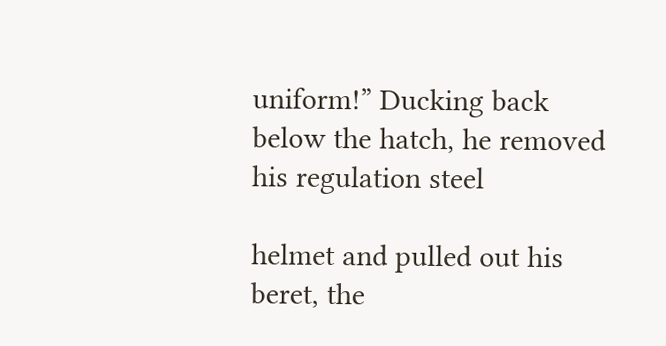uniform!” Ducking back below the hatch, he removed his regulation steel

helmet and pulled out his beret, the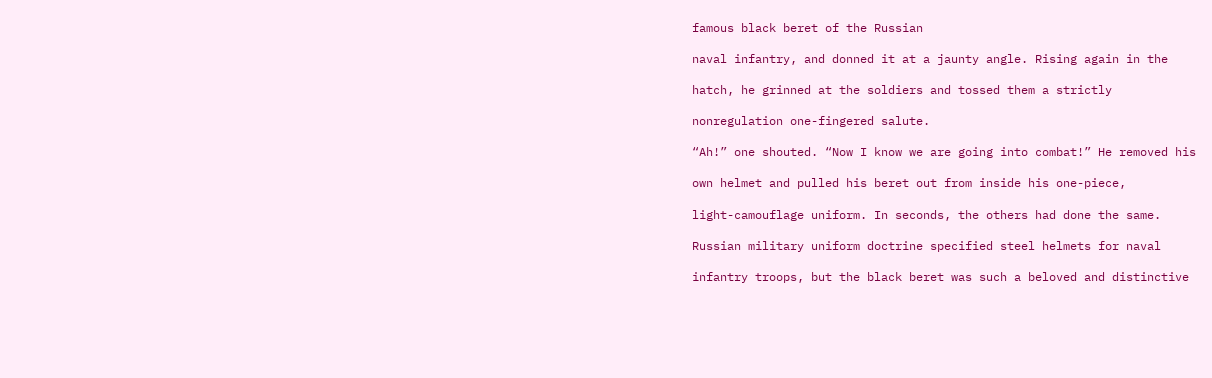famous black beret of the Russian

naval infantry, and donned it at a jaunty angle. Rising again in the

hatch, he grinned at the soldiers and tossed them a strictly

nonregulation one-fingered salute.

“Ah!” one shouted. “Now I know we are going into combat!” He removed his

own helmet and pulled his beret out from inside his one-piece,

light-camouflage uniform. In seconds, the others had done the same.

Russian military uniform doctrine specified steel helmets for naval

infantry troops, but the black beret was such a beloved and distinctive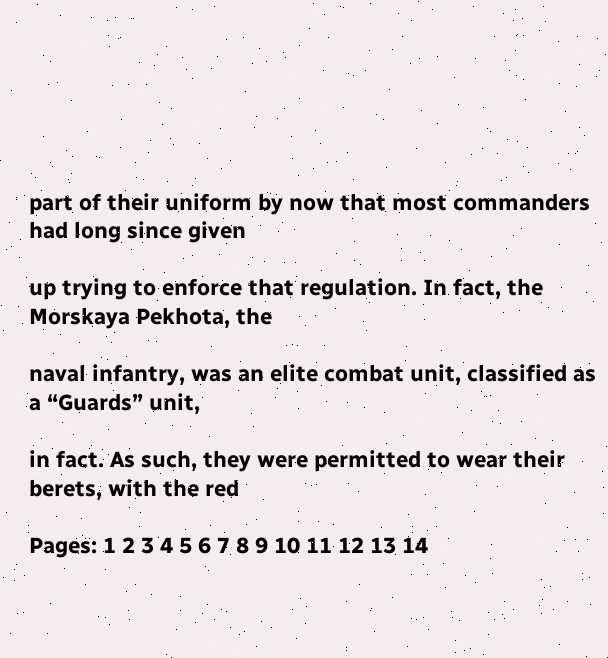part of their uniform by now that most commanders had long since given

up trying to enforce that regulation. In fact, the Morskaya Pekhota, the

naval infantry, was an elite combat unit, classified as a “Guards” unit,

in fact. As such, they were permitted to wear their berets, with the red

Pages: 1 2 3 4 5 6 7 8 9 10 11 12 13 14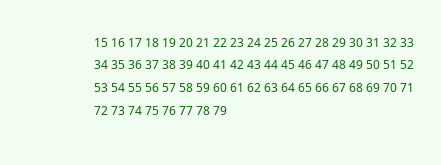15 16 17 18 19 20 21 22 23 24 25 26 27 28 29 30 31 32 33 34 35 36 37 38 39 40 41 42 43 44 45 46 47 48 49 50 51 52 53 54 55 56 57 58 59 60 61 62 63 64 65 66 67 68 69 70 71 72 73 74 75 76 77 78 79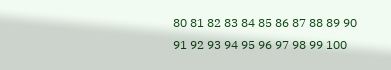80 81 82 83 84 85 86 87 88 89 90 91 92 93 94 95 96 97 98 99 100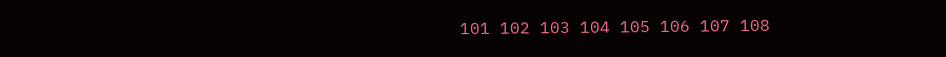101 102 103 104 105 106 107 108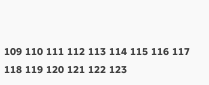109 110 111 112 113 114 115 116 117 118 119 120 121 122 123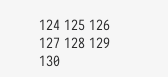124 125 126 127 128 129 130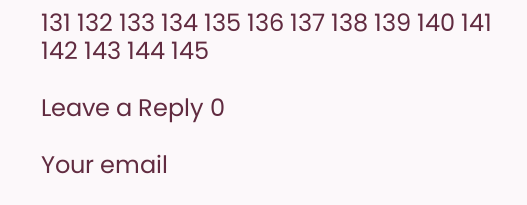131 132 133 134 135 136 137 138 139 140 141 142 143 144 145

Leave a Reply 0

Your email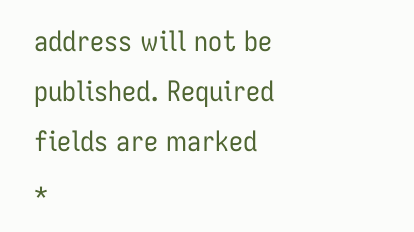address will not be published. Required fields are marked *